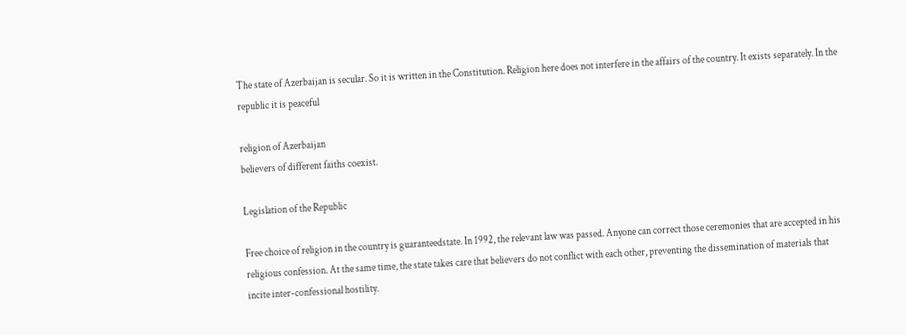The state of Azerbaijan is secular. So it is written in the Constitution. Religion here does not interfere in the affairs of the country. It exists separately. In the republic it is peaceful

religion of Azerbaijan
believers of different faiths coexist.

Legislation of the Republic

Free choice of religion in the country is guaranteedstate. In 1992, the relevant law was passed. Anyone can correct those ceremonies that are accepted in his religious confession. At the same time, the state takes care that believers do not conflict with each other, preventing the dissemination of materials that incite inter-confessional hostility.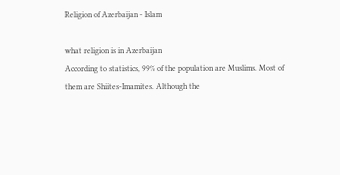Religion of Azerbaijan - Islam

what religion is in Azerbaijan
According to statistics, 99% of the population are Muslims. Most of them are Shiites-Imamites. Although the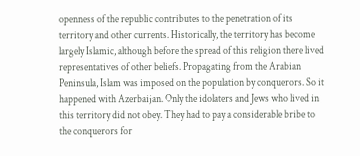openness of the republic contributes to the penetration of its territory and other currents. Historically, the territory has become largely Islamic, although before the spread of this religion there lived representatives of other beliefs. Propagating from the Arabian Peninsula, Islam was imposed on the population by conquerors. So it happened with Azerbaijan. Only the idolaters and Jews who lived in this territory did not obey. They had to pay a considerable bribe to the conquerors for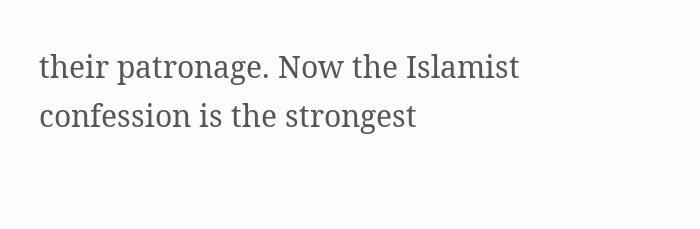their patronage. Now the Islamist confession is the strongest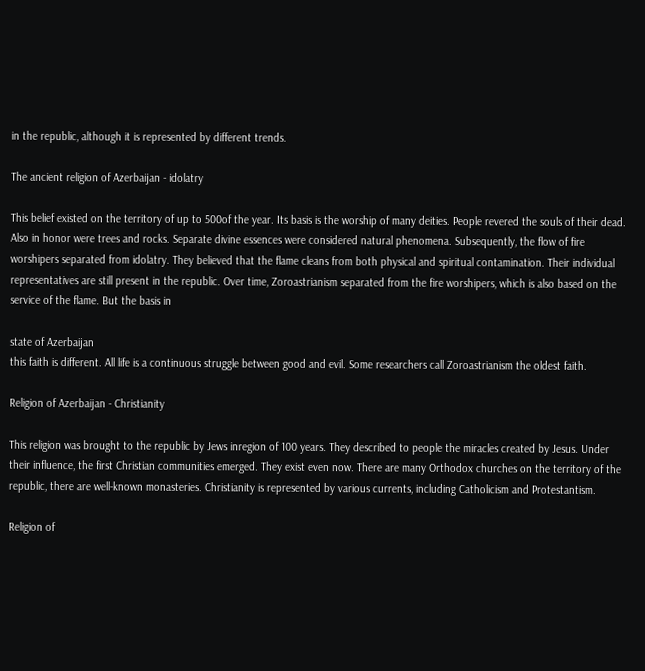in the republic, although it is represented by different trends.

The ancient religion of Azerbaijan - idolatry

This belief existed on the territory of up to 500of the year. Its basis is the worship of many deities. People revered the souls of their dead. Also in honor were trees and rocks. Separate divine essences were considered natural phenomena. Subsequently, the flow of fire worshipers separated from idolatry. They believed that the flame cleans from both physical and spiritual contamination. Their individual representatives are still present in the republic. Over time, Zoroastrianism separated from the fire worshipers, which is also based on the service of the flame. But the basis in

state of Azerbaijan
this faith is different. All life is a continuous struggle between good and evil. Some researchers call Zoroastrianism the oldest faith.

Religion of Azerbaijan - Christianity

This religion was brought to the republic by Jews inregion of 100 years. They described to people the miracles created by Jesus. Under their influence, the first Christian communities emerged. They exist even now. There are many Orthodox churches on the territory of the republic, there are well-known monasteries. Christianity is represented by various currents, including Catholicism and Protestantism.

Religion of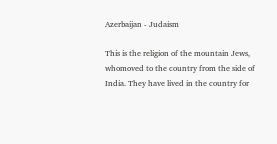Azerbaijan - Judaism

This is the religion of the mountain Jews, whomoved to the country from the side of India. They have lived in the country for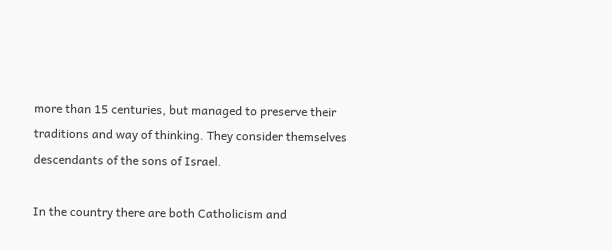more than 15 centuries, but managed to preserve their traditions and way of thinking. They consider themselves descendants of the sons of Israel.

In the country there are both Catholicism and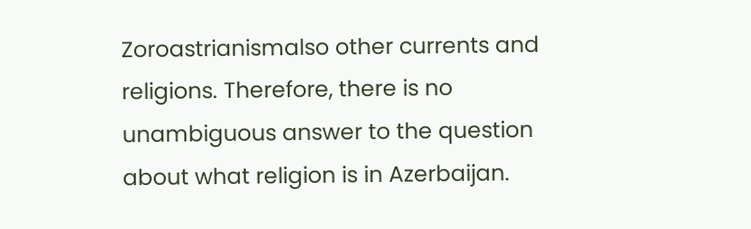Zoroastrianismalso other currents and religions. Therefore, there is no unambiguous answer to the question about what religion is in Azerbaijan.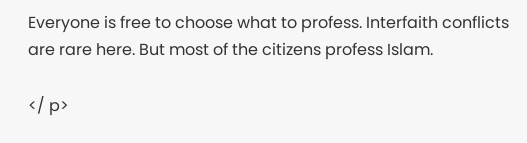Everyone is free to choose what to profess. Interfaith conflicts are rare here. But most of the citizens profess Islam.

</ p>